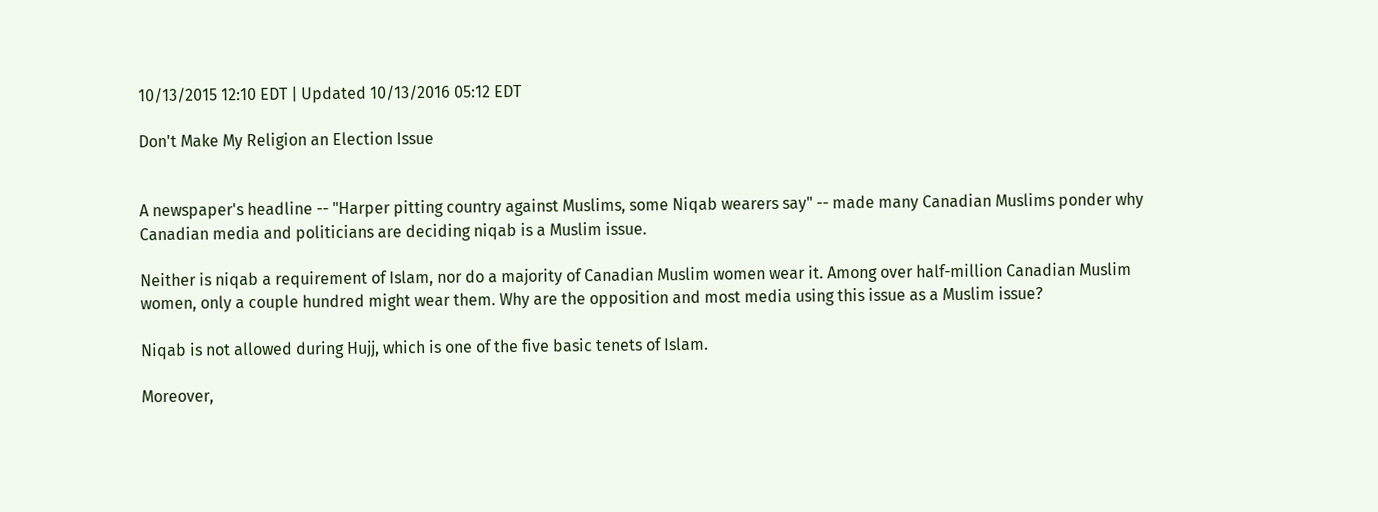10/13/2015 12:10 EDT | Updated 10/13/2016 05:12 EDT

Don't Make My Religion an Election Issue


A newspaper's headline -- "Harper pitting country against Muslims, some Niqab wearers say" -- made many Canadian Muslims ponder why Canadian media and politicians are deciding niqab is a Muslim issue.

Neither is niqab a requirement of Islam, nor do a majority of Canadian Muslim women wear it. Among over half-million Canadian Muslim women, only a couple hundred might wear them. Why are the opposition and most media using this issue as a Muslim issue?

Niqab is not allowed during Hujj, which is one of the five basic tenets of Islam.

Moreover,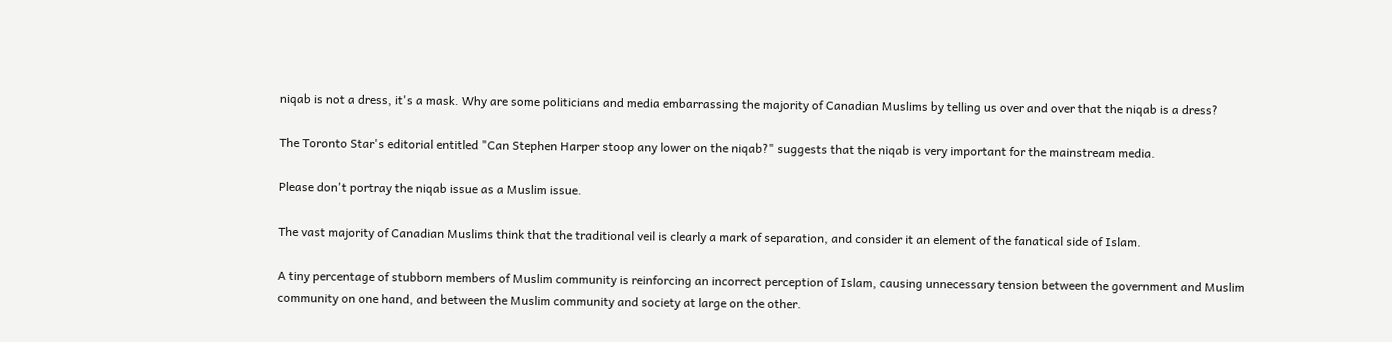niqab is not a dress, it's a mask. Why are some politicians and media embarrassing the majority of Canadian Muslims by telling us over and over that the niqab is a dress?

The Toronto Star's editorial entitled "Can Stephen Harper stoop any lower on the niqab?" suggests that the niqab is very important for the mainstream media.

Please don't portray the niqab issue as a Muslim issue.

The vast majority of Canadian Muslims think that the traditional veil is clearly a mark of separation, and consider it an element of the fanatical side of Islam.

A tiny percentage of stubborn members of Muslim community is reinforcing an incorrect perception of Islam, causing unnecessary tension between the government and Muslim community on one hand, and between the Muslim community and society at large on the other.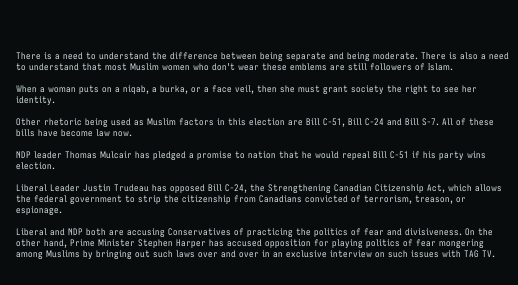There is a need to understand the difference between being separate and being moderate. There is also a need to understand that most Muslim women who don't wear these emblems are still followers of Islam.

When a woman puts on a niqab, a burka, or a face veil, then she must grant society the right to see her identity.

Other rhetoric being used as Muslim factors in this election are Bill C-51, Bill C-24 and Bill S-7. All of these bills have become law now.

NDP leader Thomas Mulcair has pledged a promise to nation that he would repeal Bill C-51 if his party wins election.

Liberal Leader Justin Trudeau has opposed Bill C-24, the Strengthening Canadian Citizenship Act, which allows the federal government to strip the citizenship from Canadians convicted of terrorism, treason, or espionage.

Liberal and NDP both are accusing Conservatives of practicing the politics of fear and divisiveness. On the other hand, Prime Minister Stephen Harper has accused opposition for playing politics of fear mongering among Muslims by bringing out such laws over and over in an exclusive interview on such issues with TAG TV.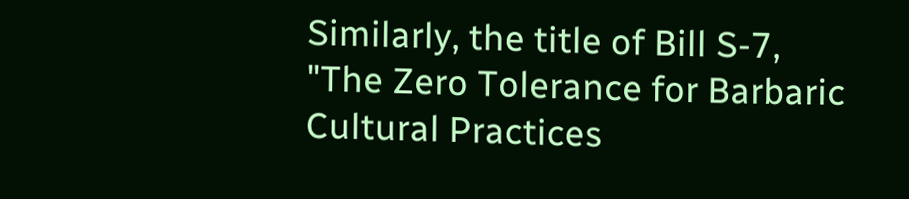Similarly, the title of Bill S-7, "The Zero Tolerance for Barbaric Cultural Practices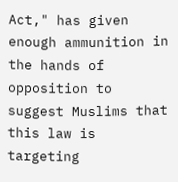Act," has given enough ammunition in the hands of opposition to suggest Muslims that this law is targeting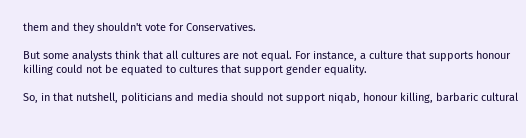them and they shouldn't vote for Conservatives.

But some analysts think that all cultures are not equal. For instance, a culture that supports honour killing could not be equated to cultures that support gender equality.

So, in that nutshell, politicians and media should not support niqab, honour killing, barbaric cultural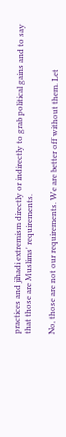practices and jihadi extremism directly or indirectly to grab political gains and to say that those are Muslims' requirements.

No, those are not our requirements. We are better off without them. Let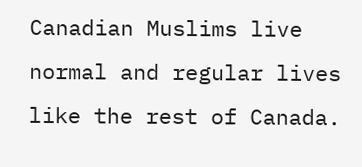Canadian Muslims live normal and regular lives like the rest of Canada.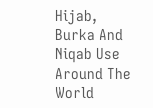Hijab, Burka And Niqab Use Around The World